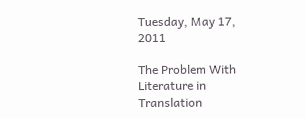Tuesday, May 17, 2011

The Problem With Literature in Translation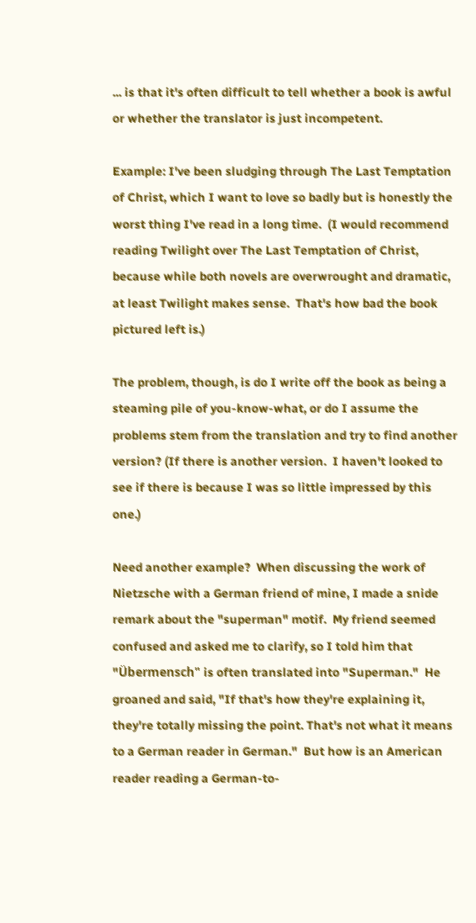... is that it's often difficult to tell whether a book is awful or whether the translator is just incompetent.

Example: I've been sludging through The Last Temptation of Christ, which I want to love so badly but is honestly the worst thing I've read in a long time.  (I would recommend reading Twilight over The Last Temptation of Christ, because while both novels are overwrought and dramatic, at least Twilight makes sense.  That's how bad the book pictured left is.)

The problem, though, is do I write off the book as being a steaming pile of you-know-what, or do I assume the problems stem from the translation and try to find another version? (If there is another version.  I haven't looked to see if there is because I was so little impressed by this one.)

Need another example?  When discussing the work of Nietzsche with a German friend of mine, I made a snide remark about the "superman" motif.  My friend seemed confused and asked me to clarify, so I told him that "Übermensch" is often translated into "Superman."  He groaned and said, "If that's how they're explaining it, they're totally missing the point. That's not what it means to a German reader in German."  But how is an American reader reading a German-to-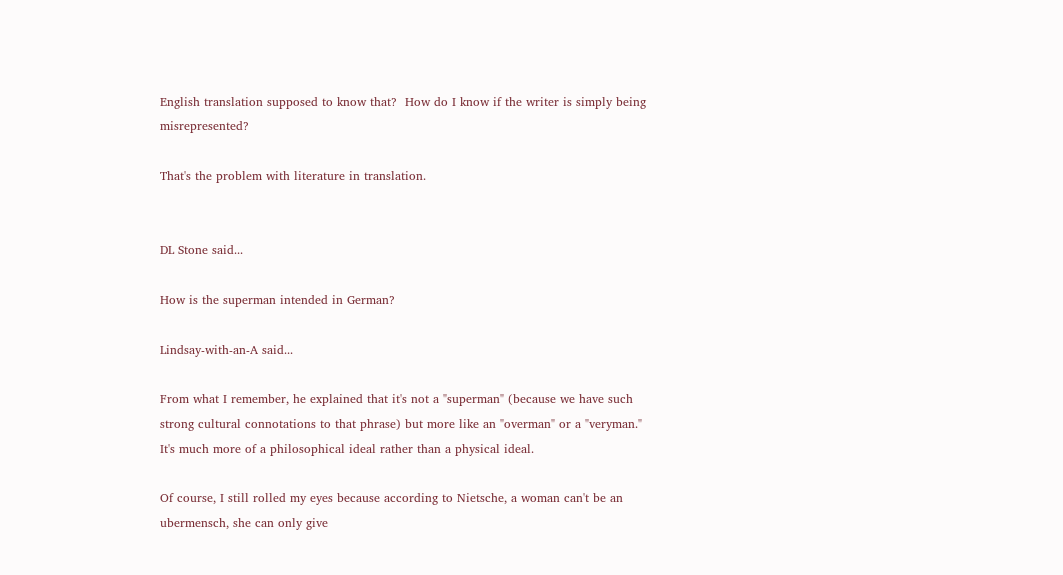English translation supposed to know that?  How do I know if the writer is simply being misrepresented?

That's the problem with literature in translation.


DL Stone said...

How is the superman intended in German?

Lindsay-with-an-A said...

From what I remember, he explained that it's not a "superman" (because we have such strong cultural connotations to that phrase) but more like an "overman" or a "veryman." It's much more of a philosophical ideal rather than a physical ideal.

Of course, I still rolled my eyes because according to Nietsche, a woman can't be an ubermensch, she can only give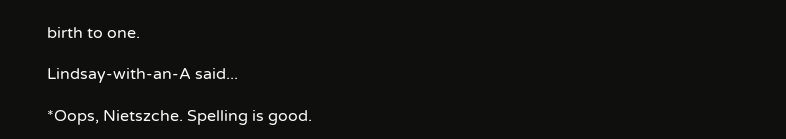birth to one.

Lindsay-with-an-A said...

*Oops, Nietszche. Spelling is good.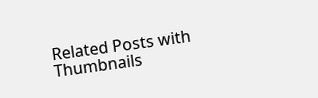Related Posts with Thumbnails